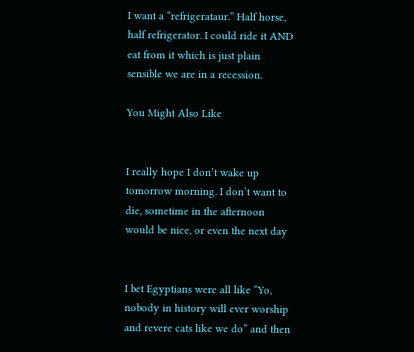I want a “refrigerataur.” Half horse, half refrigerator. I could ride it AND eat from it which is just plain sensible we are in a recession.

You Might Also Like


I really hope I don’t wake up tomorrow morning. I don’t want to die, sometime in the afternoon would be nice, or even the next day


I bet Egyptians were all like “Yo, nobody in history will ever worship and revere cats like we do” and then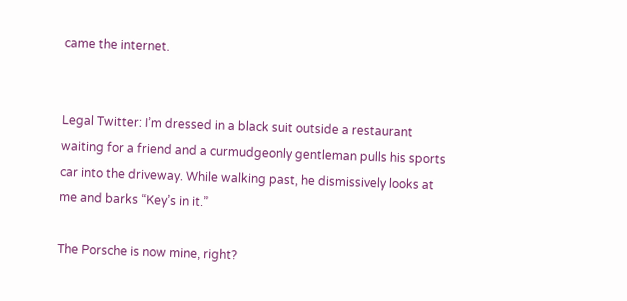came the internet.


Legal Twitter: I’m dressed in a black suit outside a restaurant waiting for a friend and a curmudgeonly gentleman pulls his sports car into the driveway. While walking past, he dismissively looks at me and barks “Key’s in it.”

The Porsche is now mine, right?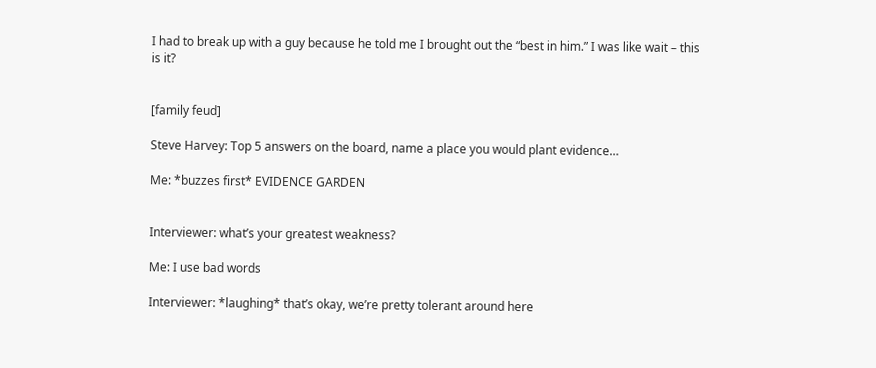I had to break up with a guy because he told me I brought out the “best in him.” I was like wait – this is it?


[family feud]

Steve Harvey: Top 5 answers on the board, name a place you would plant evidence…

Me: *buzzes first* EVIDENCE GARDEN


Interviewer: what’s your greatest weakness?

Me: I use bad words

Interviewer: *laughing* that’s okay, we’re pretty tolerant around here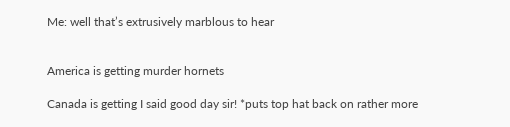Me: well that’s extrusively marblous to hear


America is getting murder hornets

Canada is getting I said good day sir! *puts top hat back on rather more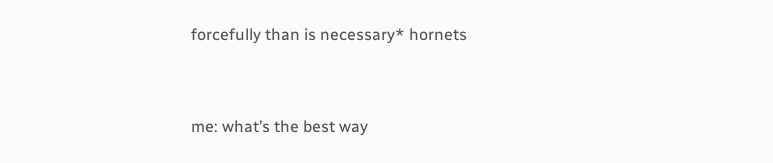forcefully than is necessary* hornets


me: what’s the best way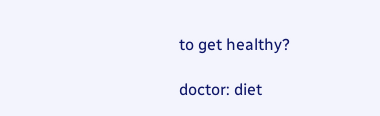to get healthy?

doctor: diet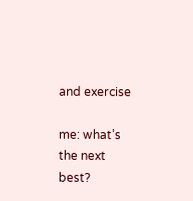and exercise

me: what’s the next best?